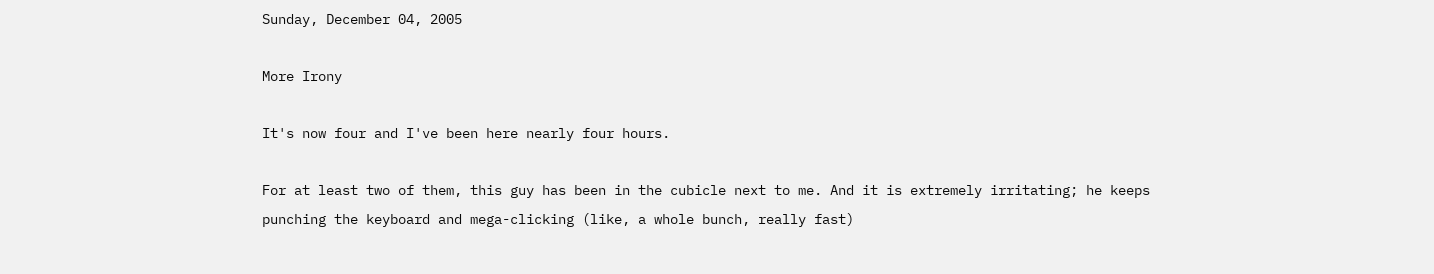Sunday, December 04, 2005

More Irony

It's now four and I've been here nearly four hours.

For at least two of them, this guy has been in the cubicle next to me. And it is extremely irritating; he keeps punching the keyboard and mega-clicking (like, a whole bunch, really fast)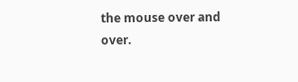the mouse over and over.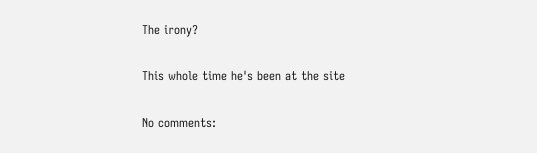The irony?

This whole time he's been at the site

No comments: